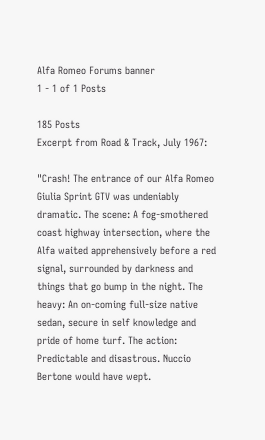Alfa Romeo Forums banner
1 - 1 of 1 Posts

185 Posts
Excerpt from Road & Track, July 1967:

"Crash! The entrance of our Alfa Romeo Giulia Sprint GTV was undeniably dramatic. The scene: A fog-smothered coast highway intersection, where the Alfa waited apprehensively before a red signal, surrounded by darkness and things that go bump in the night. The heavy: An on-coming full-size native sedan, secure in self knowledge and pride of home turf. The action: Predictable and disastrous. Nuccio Bertone would have wept.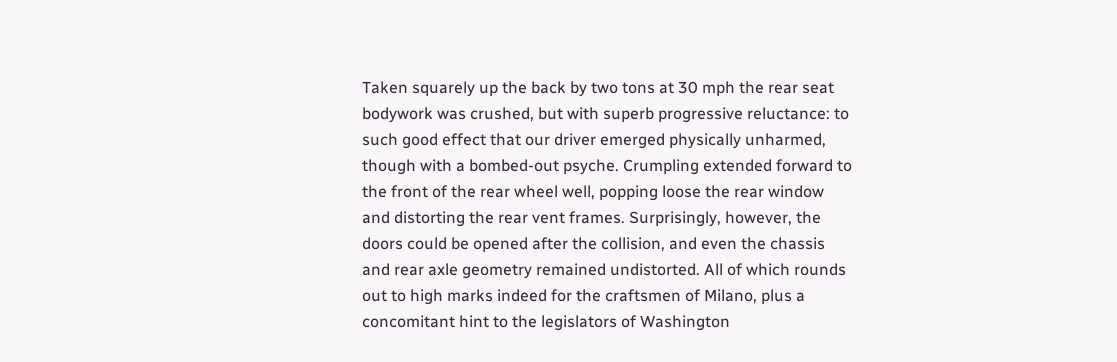Taken squarely up the back by two tons at 30 mph the rear seat bodywork was crushed, but with superb progressive reluctance: to such good effect that our driver emerged physically unharmed, though with a bombed-out psyche. Crumpling extended forward to the front of the rear wheel well, popping loose the rear window and distorting the rear vent frames. Surprisingly, however, the doors could be opened after the collision, and even the chassis and rear axle geometry remained undistorted. All of which rounds out to high marks indeed for the craftsmen of Milano, plus a concomitant hint to the legislators of Washington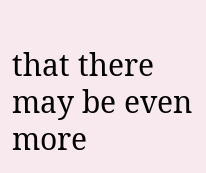that there may be even more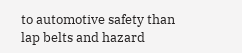to automotive safety than lap belts and hazard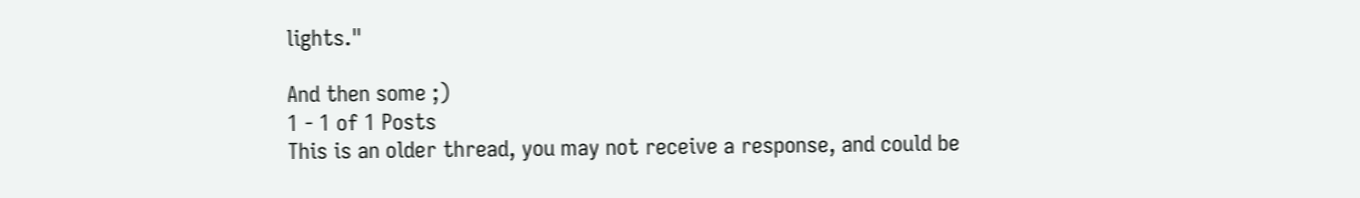lights."

And then some ;)
1 - 1 of 1 Posts
This is an older thread, you may not receive a response, and could be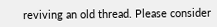reviving an old thread. Please consider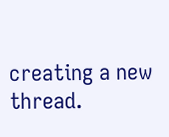creating a new thread.